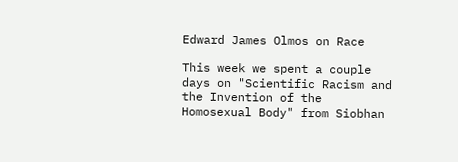Edward James Olmos on Race

This week we spent a couple days on "Scientific Racism and the Invention of the Homosexual Body" from Siobhan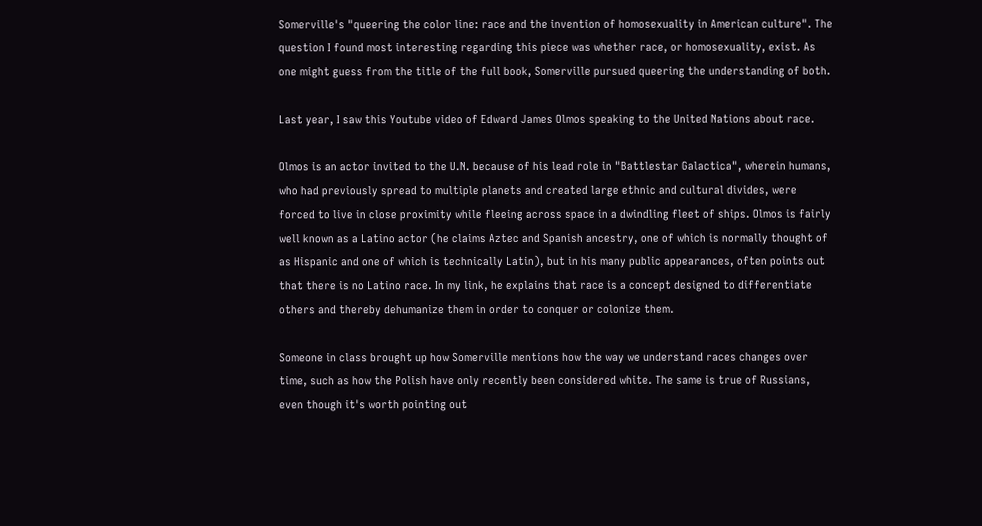Somerville's "queering the color line: race and the invention of homosexuality in American culture". The question I found most interesting regarding this piece was whether race, or homosexuality, exist. As one might guess from the title of the full book, Somerville pursued queering the understanding of both.

Last year, I saw this Youtube video of Edward James Olmos speaking to the United Nations about race.

Olmos is an actor invited to the U.N. because of his lead role in "Battlestar Galactica", wherein humans, who had previously spread to multiple planets and created large ethnic and cultural divides, were forced to live in close proximity while fleeing across space in a dwindling fleet of ships. Olmos is fairly well known as a Latino actor (he claims Aztec and Spanish ancestry, one of which is normally thought of as Hispanic and one of which is technically Latin), but in his many public appearances, often points out that there is no Latino race. In my link, he explains that race is a concept designed to differentiate others and thereby dehumanize them in order to conquer or colonize them.

Someone in class brought up how Somerville mentions how the way we understand races changes over time, such as how the Polish have only recently been considered white. The same is true of Russians, even though it's worth pointing out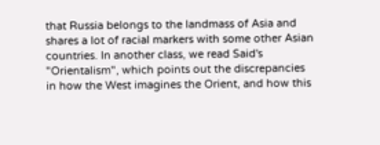that Russia belongs to the landmass of Asia and shares a lot of racial markers with some other Asian countries. In another class, we read Said's "Orientalism", which points out the discrepancies in how the West imagines the Orient, and how this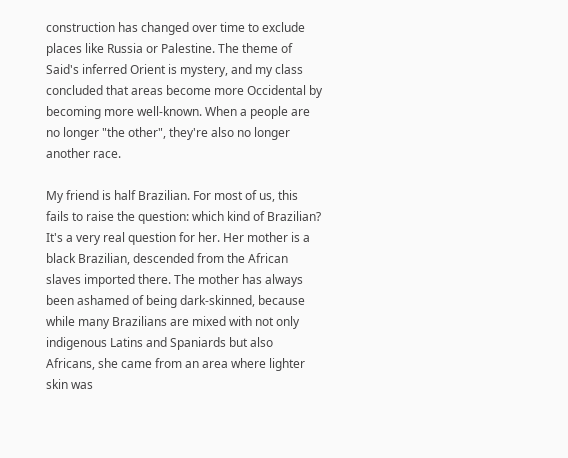construction has changed over time to exclude places like Russia or Palestine. The theme of Said's inferred Orient is mystery, and my class concluded that areas become more Occidental by becoming more well-known. When a people are no longer "the other", they're also no longer another race.

My friend is half Brazilian. For most of us, this fails to raise the question: which kind of Brazilian? It's a very real question for her. Her mother is a black Brazilian, descended from the African slaves imported there. The mother has always been ashamed of being dark-skinned, because while many Brazilians are mixed with not only indigenous Latins and Spaniards but also Africans, she came from an area where lighter skin was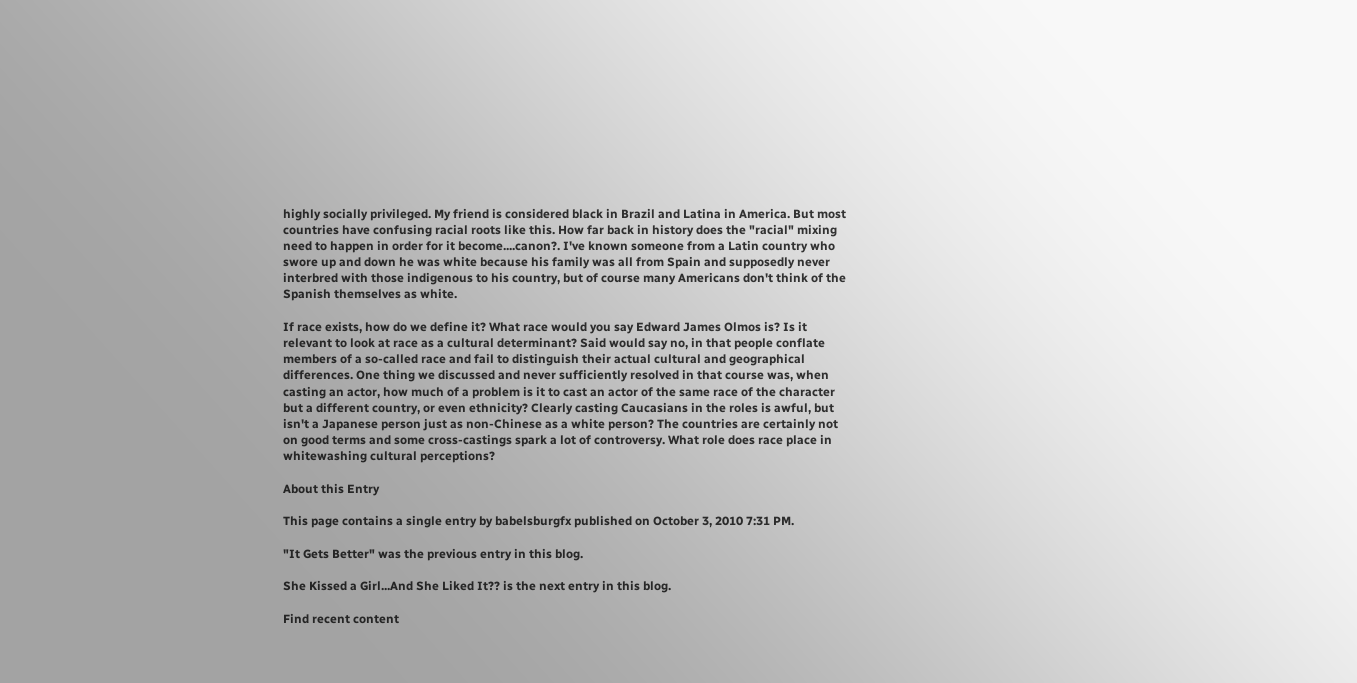highly socially privileged. My friend is considered black in Brazil and Latina in America. But most countries have confusing racial roots like this. How far back in history does the "racial" mixing need to happen in order for it become....canon?. I've known someone from a Latin country who swore up and down he was white because his family was all from Spain and supposedly never interbred with those indigenous to his country, but of course many Americans don't think of the Spanish themselves as white.

If race exists, how do we define it? What race would you say Edward James Olmos is? Is it relevant to look at race as a cultural determinant? Said would say no, in that people conflate members of a so-called race and fail to distinguish their actual cultural and geographical differences. One thing we discussed and never sufficiently resolved in that course was, when casting an actor, how much of a problem is it to cast an actor of the same race of the character but a different country, or even ethnicity? Clearly casting Caucasians in the roles is awful, but isn't a Japanese person just as non-Chinese as a white person? The countries are certainly not on good terms and some cross-castings spark a lot of controversy. What role does race place in whitewashing cultural perceptions?

About this Entry

This page contains a single entry by babelsburgfx published on October 3, 2010 7:31 PM.

"It Gets Better" was the previous entry in this blog.

She Kissed a Girl...And She Liked It?? is the next entry in this blog.

Find recent content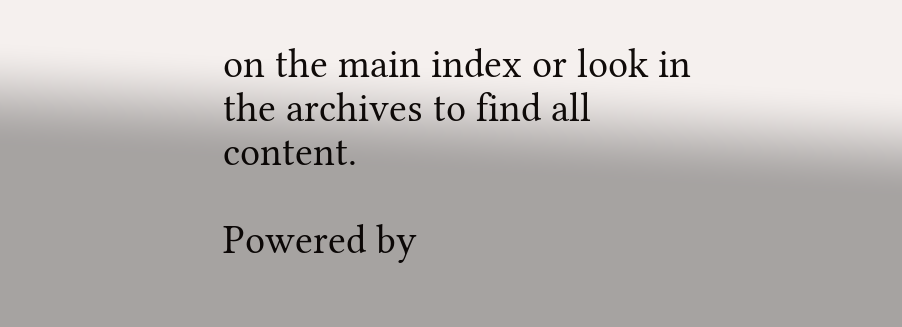on the main index or look in the archives to find all content.

Powered by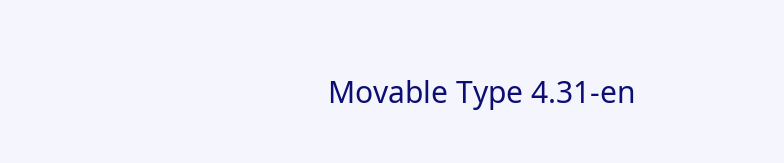Movable Type 4.31-en